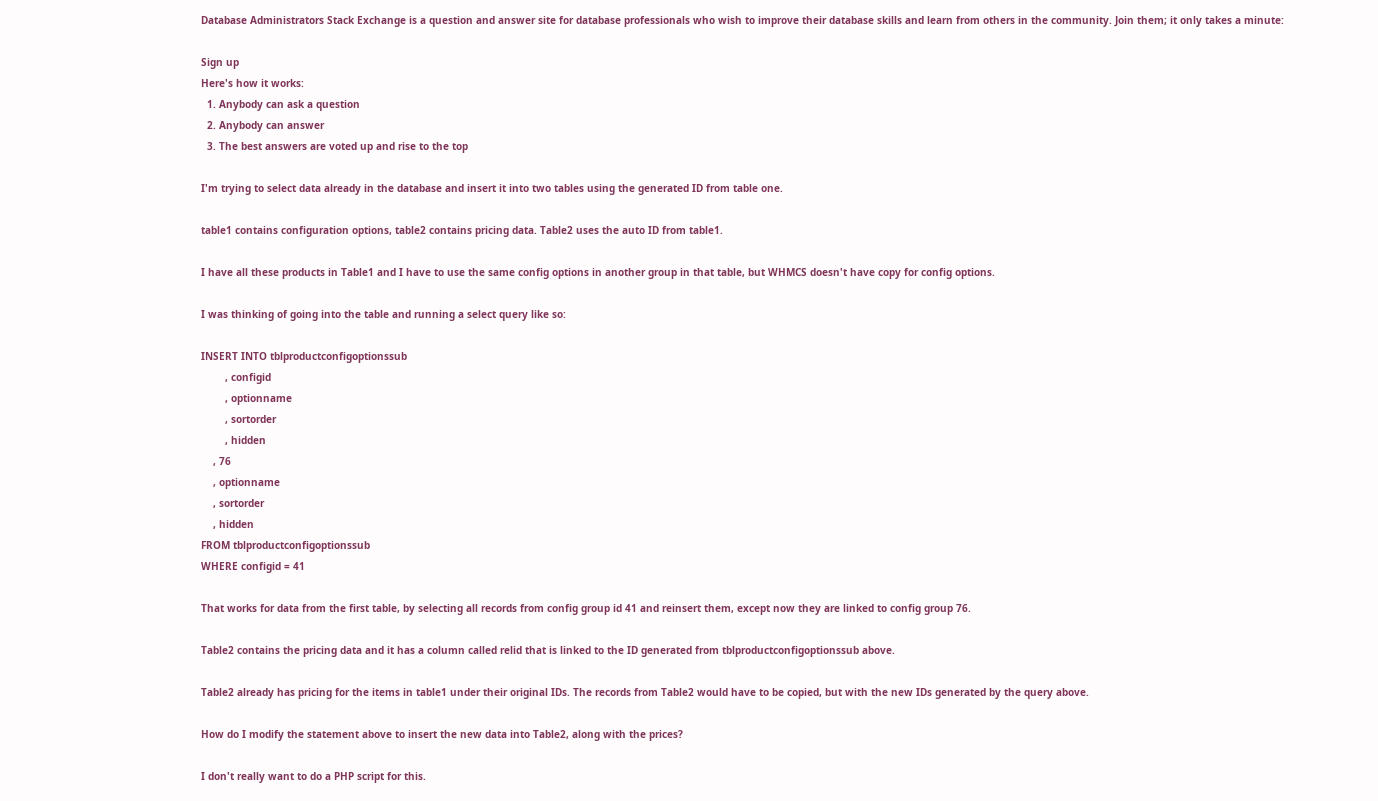Database Administrators Stack Exchange is a question and answer site for database professionals who wish to improve their database skills and learn from others in the community. Join them; it only takes a minute:

Sign up
Here's how it works:
  1. Anybody can ask a question
  2. Anybody can answer
  3. The best answers are voted up and rise to the top

I'm trying to select data already in the database and insert it into two tables using the generated ID from table one.

table1 contains configuration options, table2 contains pricing data. Table2 uses the auto ID from table1.

I have all these products in Table1 and I have to use the same config options in another group in that table, but WHMCS doesn't have copy for config options.

I was thinking of going into the table and running a select query like so:

INSERT INTO tblproductconfigoptionssub
        , configid
        , optionname
        , sortorder
        , hidden
    , 76
    , optionname
    , sortorder
    , hidden
FROM tblproductconfigoptionssub
WHERE configid = 41

That works for data from the first table, by selecting all records from config group id 41 and reinsert them, except now they are linked to config group 76.

Table2 contains the pricing data and it has a column called relid that is linked to the ID generated from tblproductconfigoptionssub above.

Table2 already has pricing for the items in table1 under their original IDs. The records from Table2 would have to be copied, but with the new IDs generated by the query above.

How do I modify the statement above to insert the new data into Table2, along with the prices?

I don't really want to do a PHP script for this.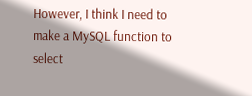However, I think I need to make a MySQL function to select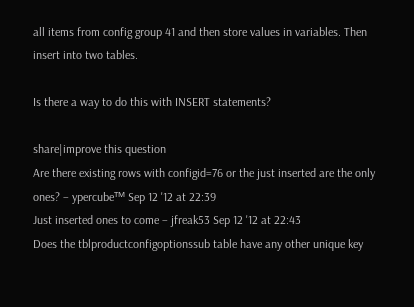all items from config group 41 and then store values in variables. Then insert into two tables.

Is there a way to do this with INSERT statements?

share|improve this question
Are there existing rows with configid=76 or the just inserted are the only ones? – ypercubeᵀᴹ Sep 12 '12 at 22:39
Just inserted ones to come – jfreak53 Sep 12 '12 at 22:43
Does the tblproductconfigoptionssub table have any other unique key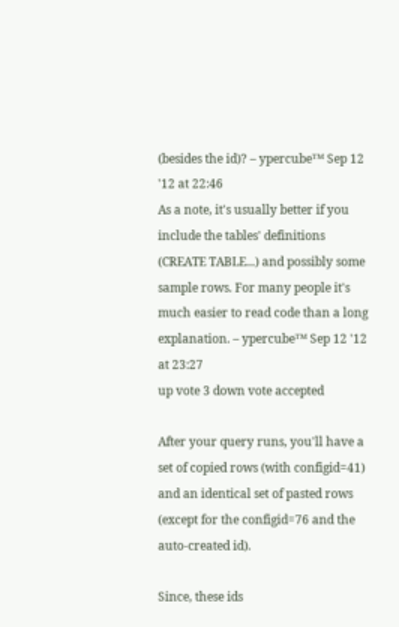(besides the id)? – ypercubeᵀᴹ Sep 12 '12 at 22:46
As a note, it's usually better if you include the tables' definitions (CREATE TABLE...) and possibly some sample rows. For many people it's much easier to read code than a long explanation. – ypercubeᵀᴹ Sep 12 '12 at 23:27
up vote 3 down vote accepted

After your query runs, you'll have a set of copied rows (with configid=41) and an identical set of pasted rows (except for the configid=76 and the auto-created id).

Since, these ids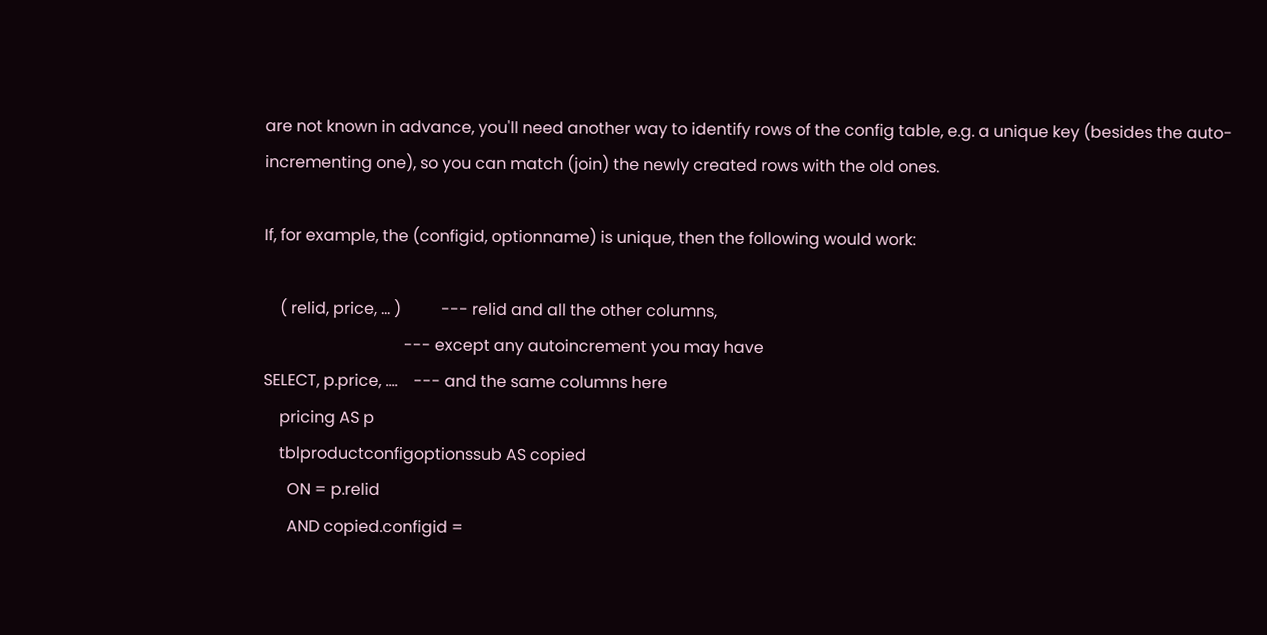are not known in advance, you'll need another way to identify rows of the config table, e.g. a unique key (besides the auto-incrementing one), so you can match (join) the newly created rows with the old ones.

If, for example, the (configid, optionname) is unique, then the following would work:

    ( relid, price, ... )          --- relid and all the other columns,
                                   --- except any autoincrement you may have
SELECT, p.price, ....    --- and the same columns here
    pricing AS p
    tblproductconfigoptionssub AS copied
      ON = p.relid
      AND copied.configid =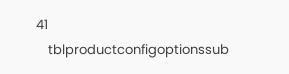41
    tblproductconfigoptionssub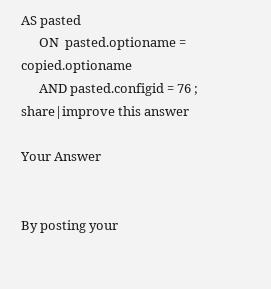AS pasted
      ON  pasted.optioname = copied.optioname
      AND pasted.configid = 76 ;
share|improve this answer

Your Answer


By posting your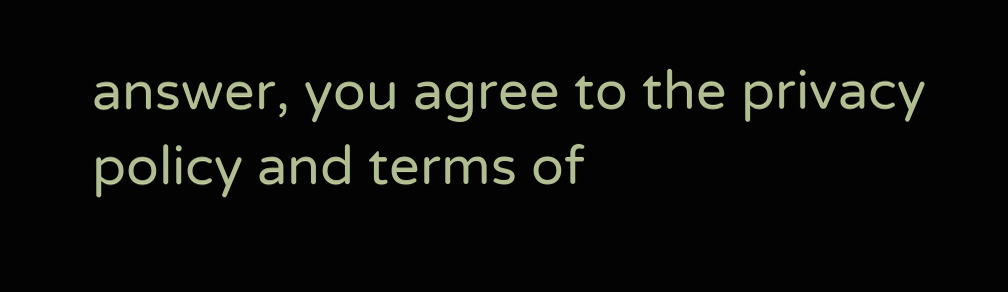answer, you agree to the privacy policy and terms of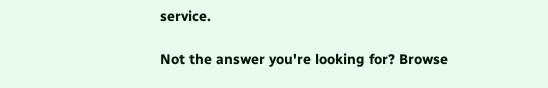service.

Not the answer you're looking for? Browse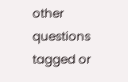other questions tagged or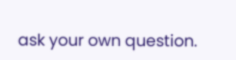ask your own question.